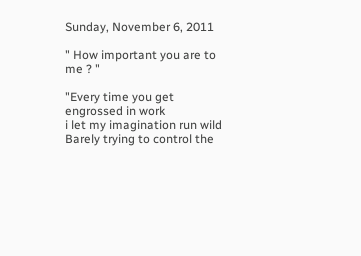Sunday, November 6, 2011

" How important you are to me ? "

"Every time you get engrossed in work
i let my imagination run wild
Barely trying to control the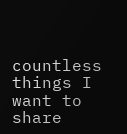countless things I want to share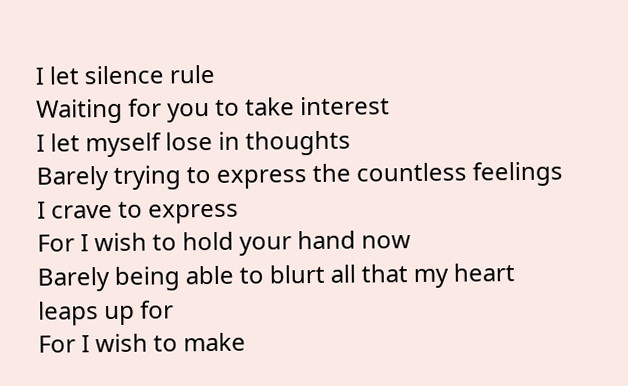I let silence rule
Waiting for you to take interest
I let myself lose in thoughts
Barely trying to express the countless feelings I crave to express
For I wish to hold your hand now
Barely being able to blurt all that my heart leaps up for
For I wish to make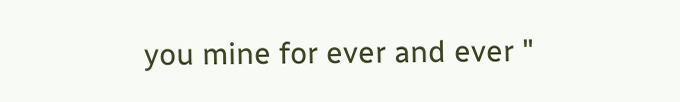you mine for ever and ever "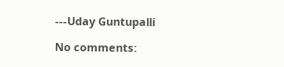---Uday Guntupalli

No comments: